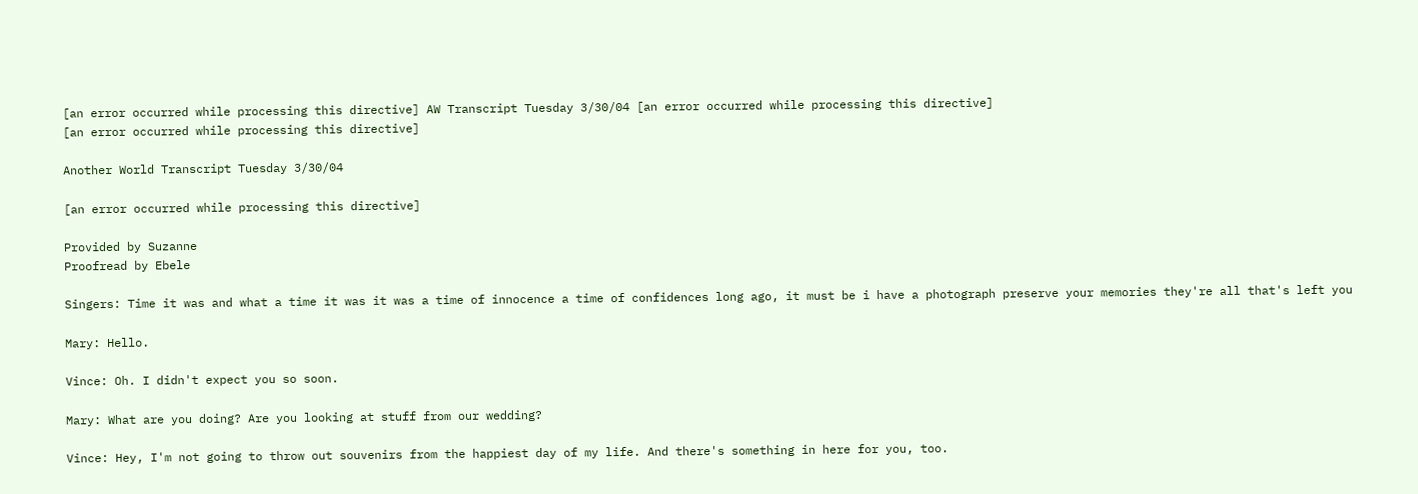[an error occurred while processing this directive] AW Transcript Tuesday 3/30/04 [an error occurred while processing this directive]
[an error occurred while processing this directive]

Another World Transcript Tuesday 3/30/04

[an error occurred while processing this directive]

Provided by Suzanne
Proofread by Ebele

Singers: Time it was and what a time it was it was a time of innocence a time of confidences long ago, it must be i have a photograph preserve your memories they're all that's left you

Mary: Hello.

Vince: Oh. I didn't expect you so soon.

Mary: What are you doing? Are you looking at stuff from our wedding?

Vince: Hey, I'm not going to throw out souvenirs from the happiest day of my life. And there's something in here for you, too.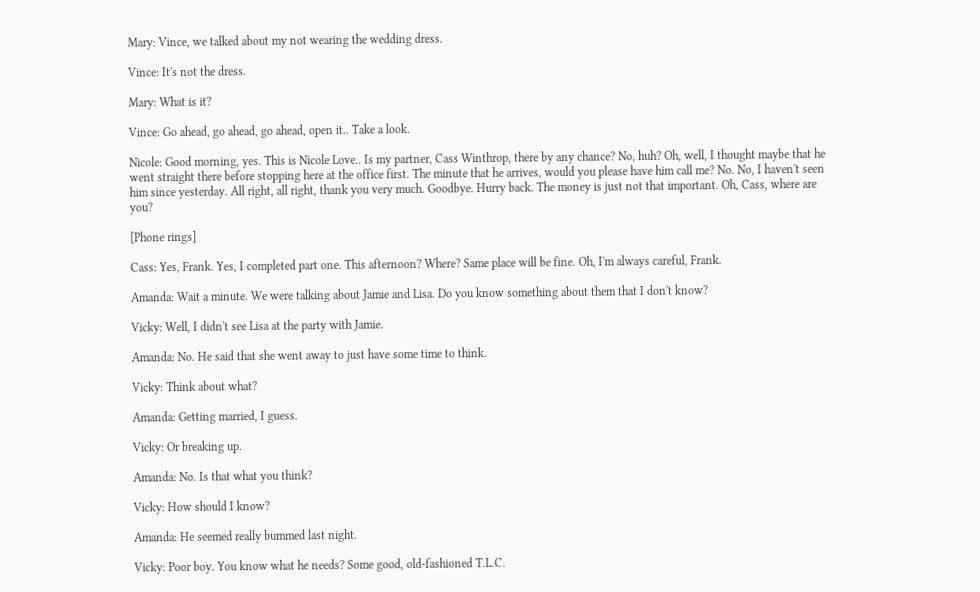Mary: Vince, we talked about my not wearing the wedding dress.

Vince: It's not the dress.

Mary: What is it?

Vince: Go ahead, go ahead, go ahead, open it.. Take a look.

Nicole: Good morning, yes. This is Nicole Love.. Is my partner, Cass Winthrop, there by any chance? No, huh? Oh, well, I thought maybe that he went straight there before stopping here at the office first. The minute that he arrives, would you please have him call me? No. No, I haven't seen him since yesterday. All right, all right, thank you very much. Goodbye. Hurry back. The money is just not that important. Oh, Cass, where are you?

[Phone rings]

Cass: Yes, Frank. Yes, I completed part one. This afternoon? Where? Same place will be fine. Oh, I'm always careful, Frank.

Amanda: Wait a minute. We were talking about Jamie and Lisa. Do you know something about them that I don't know?

Vicky: Well, I didn't see Lisa at the party with Jamie.

Amanda: No. He said that she went away to just have some time to think.

Vicky: Think about what?

Amanda: Getting married, I guess.

Vicky: Or breaking up.

Amanda: No. Is that what you think?

Vicky: How should I know?

Amanda: He seemed really bummed last night.

Vicky: Poor boy. You know what he needs? Some good, old-fashioned T.L.C.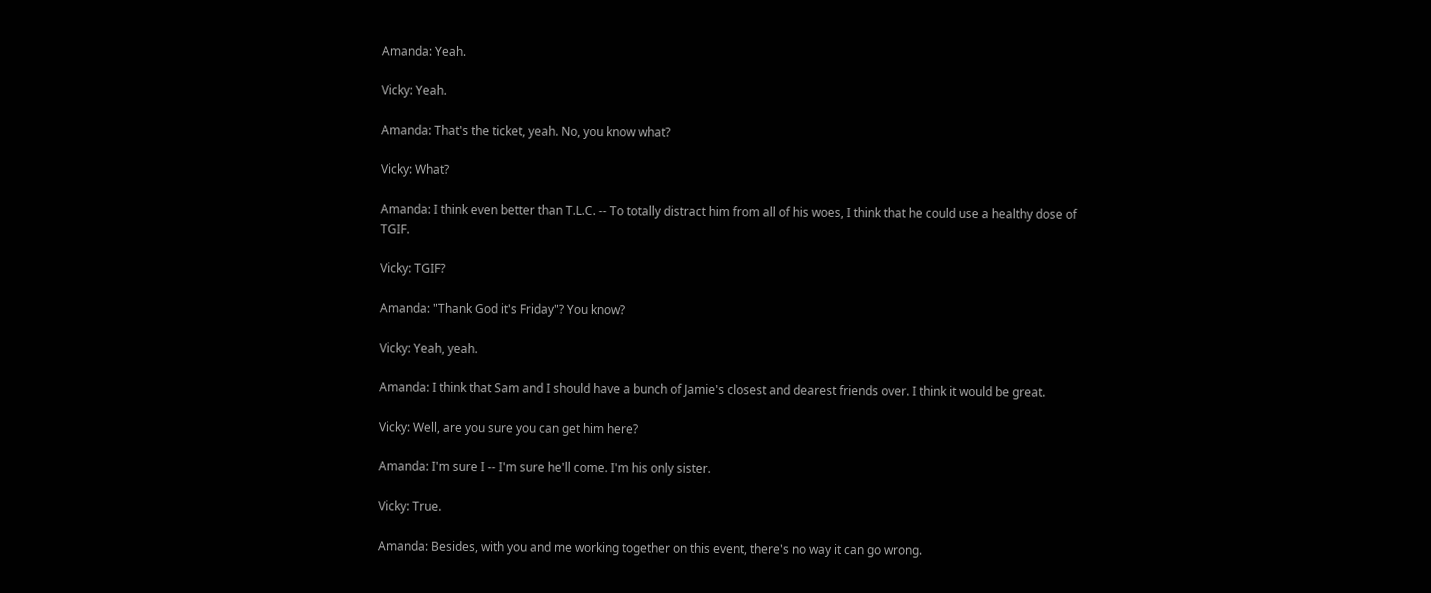Amanda: Yeah.

Vicky: Yeah.

Amanda: That's the ticket, yeah. No, you know what?

Vicky: What?

Amanda: I think even better than T.L.C. -- To totally distract him from all of his woes, I think that he could use a healthy dose of TGIF.

Vicky: TGIF?

Amanda: "Thank God it's Friday"? You know?

Vicky: Yeah, yeah.

Amanda: I think that Sam and I should have a bunch of Jamie's closest and dearest friends over. I think it would be great.

Vicky: Well, are you sure you can get him here?

Amanda: I'm sure I -- I'm sure he'll come. I'm his only sister.

Vicky: True.

Amanda: Besides, with you and me working together on this event, there's no way it can go wrong.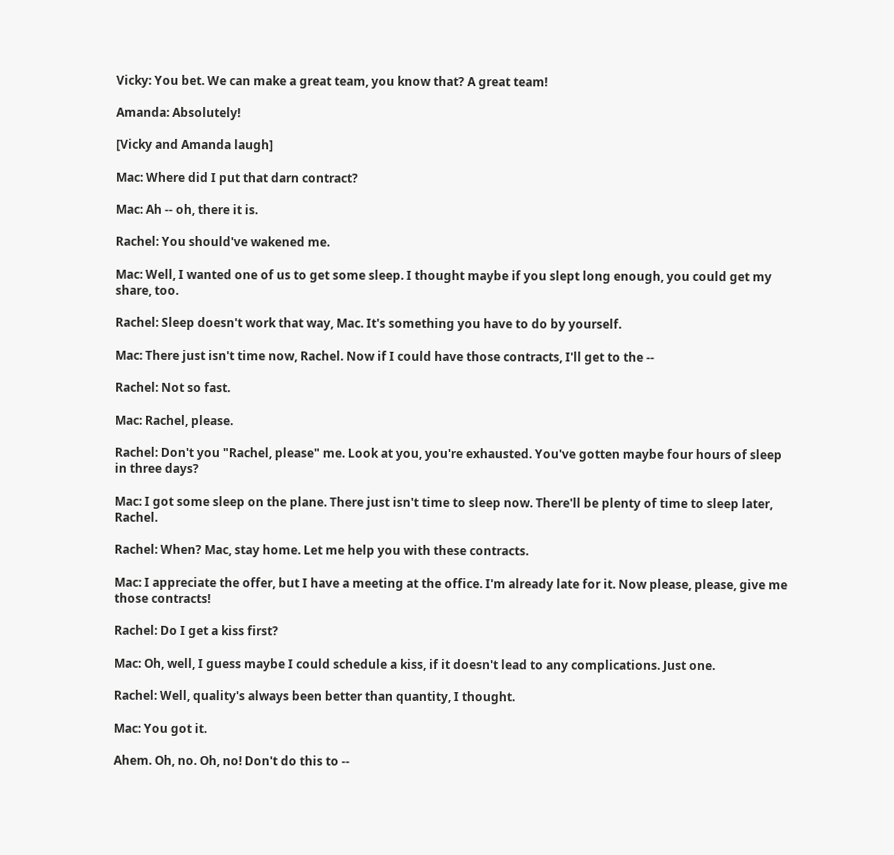Vicky: You bet. We can make a great team, you know that? A great team!

Amanda: Absolutely!

[Vicky and Amanda laugh]

Mac: Where did I put that darn contract?

Mac: Ah -- oh, there it is.

Rachel: You should've wakened me.

Mac: Well, I wanted one of us to get some sleep. I thought maybe if you slept long enough, you could get my share, too.

Rachel: Sleep doesn't work that way, Mac. It's something you have to do by yourself.

Mac: There just isn't time now, Rachel. Now if I could have those contracts, I'll get to the --

Rachel: Not so fast.

Mac: Rachel, please.

Rachel: Don't you "Rachel, please" me. Look at you, you're exhausted. You've gotten maybe four hours of sleep in three days?

Mac: I got some sleep on the plane. There just isn't time to sleep now. There'll be plenty of time to sleep later, Rachel.

Rachel: When? Mac, stay home. Let me help you with these contracts.

Mac: I appreciate the offer, but I have a meeting at the office. I'm already late for it. Now please, please, give me those contracts!

Rachel: Do I get a kiss first?

Mac: Oh, well, I guess maybe I could schedule a kiss, if it doesn't lead to any complications. Just one.

Rachel: Well, quality's always been better than quantity, I thought.

Mac: You got it.

Ahem. Oh, no. Oh, no! Don't do this to --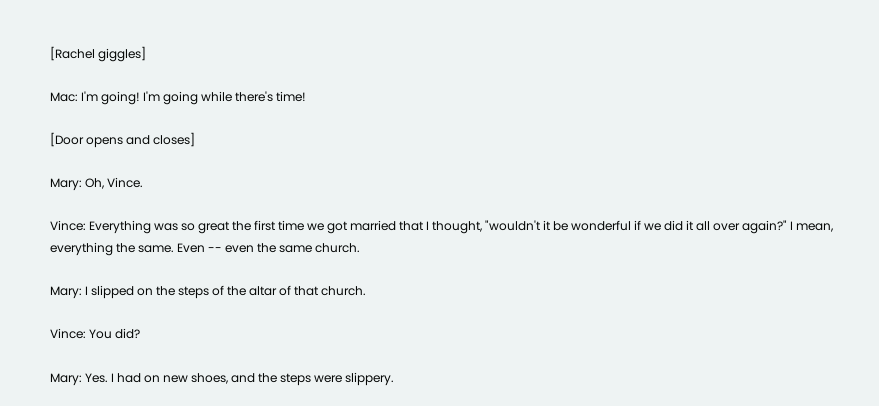[Rachel giggles]

Mac: I'm going! I'm going while there's time!

[Door opens and closes]

Mary: Oh, Vince.

Vince: Everything was so great the first time we got married that I thought, "wouldn't it be wonderful if we did it all over again?" I mean, everything the same. Even -- even the same church.

Mary: I slipped on the steps of the altar of that church.

Vince: You did?

Mary: Yes. I had on new shoes, and the steps were slippery.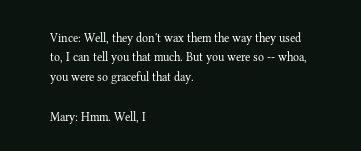Vince: Well, they don't wax them the way they used to, I can tell you that much. But you were so -- whoa, you were so graceful that day.

Mary: Hmm. Well, I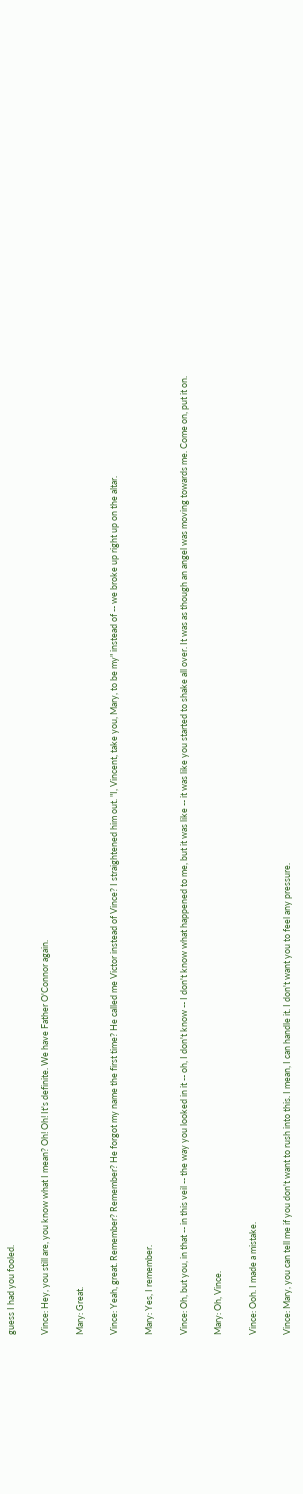guess I had you fooled.

Vince: Hey, you still are, you know what I mean? Oh! Oh! It's definite. We have Father O'Connor again.

Mary: Great.

Vince: Yeah, great. Remember? Remember? He forgot my name the first time? He called me Victor instead of Vince? I straightened him out. "I, Vincent, take you, Mary, to be my" instead of -- we broke up right up on the altar.

Mary: Yes, I remember.

Vince: Oh, but you, in that -- in this veil -- the way you looked in it -- oh, I don't know -- I don't know what happened to me, but it was like -- it was like you started to shake all over. It was as though an angel was moving towards me. Come on, put it on.

Mary: Oh, Vince.

Vince: Ooh. I made a mistake.

Vince: Mary, you can tell me if you don't want to rush into this. I mean, I can handle it. I don't want you to feel any pressure.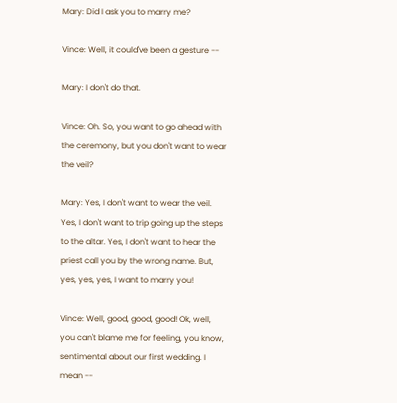Mary: Did I ask you to marry me?

Vince: Well, it could've been a gesture --

Mary: I don't do that.

Vince: Oh. So, you want to go ahead with the ceremony, but you don't want to wear the veil?

Mary: Yes, I don't want to wear the veil. Yes, I don't want to trip going up the steps to the altar. Yes, I don't want to hear the priest call you by the wrong name. But, yes, yes, yes, I want to marry you!

Vince: Well, good, good, good! Ok, well, you can't blame me for feeling, you know, sentimental about our first wedding. I mean --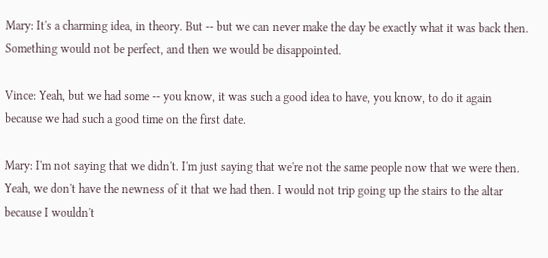Mary: It's a charming idea, in theory. But -- but we can never make the day be exactly what it was back then. Something would not be perfect, and then we would be disappointed.

Vince: Yeah, but we had some -- you know, it was such a good idea to have, you know, to do it again because we had such a good time on the first date.

Mary: I'm not saying that we didn't. I'm just saying that we're not the same people now that we were then. Yeah, we don't have the newness of it that we had then. I would not trip going up the stairs to the altar because I wouldn't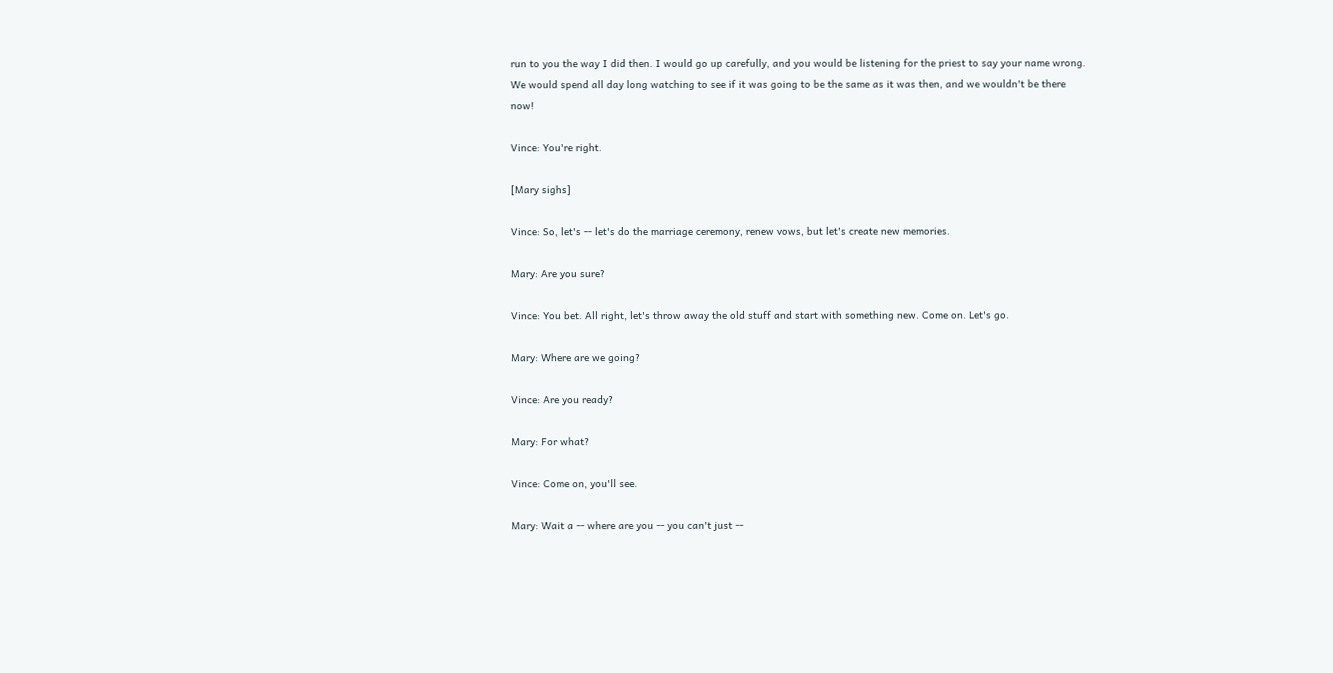run to you the way I did then. I would go up carefully, and you would be listening for the priest to say your name wrong. We would spend all day long watching to see if it was going to be the same as it was then, and we wouldn't be there now!

Vince: You're right.

[Mary sighs]

Vince: So, let's -- let's do the marriage ceremony, renew vows, but let's create new memories.

Mary: Are you sure?

Vince: You bet. All right, let's throw away the old stuff and start with something new. Come on. Let's go.

Mary: Where are we going?

Vince: Are you ready?

Mary: For what?

Vince: Come on, you'll see.

Mary: Wait a -- where are you -- you can't just --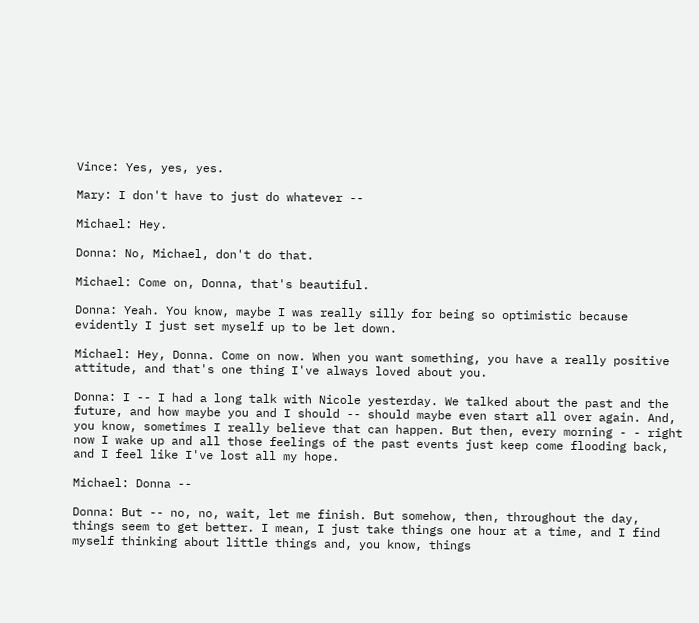Vince: Yes, yes, yes.

Mary: I don't have to just do whatever --

Michael: Hey.

Donna: No, Michael, don't do that.

Michael: Come on, Donna, that's beautiful.

Donna: Yeah. You know, maybe I was really silly for being so optimistic because evidently I just set myself up to be let down.

Michael: Hey, Donna. Come on now. When you want something, you have a really positive attitude, and that's one thing I've always loved about you.

Donna: I -- I had a long talk with Nicole yesterday. We talked about the past and the future, and how maybe you and I should -- should maybe even start all over again. And, you know, sometimes I really believe that can happen. But then, every morning - - right now I wake up and all those feelings of the past events just keep come flooding back, and I feel like I've lost all my hope.

Michael: Donna --

Donna: But -- no, no, wait, let me finish. But somehow, then, throughout the day, things seem to get better. I mean, I just take things one hour at a time, and I find myself thinking about little things and, you know, things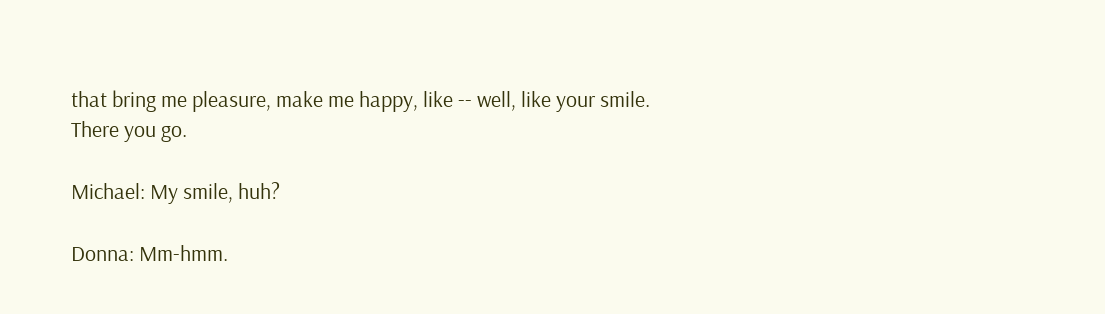that bring me pleasure, make me happy, like -- well, like your smile. There you go.

Michael: My smile, huh?

Donna: Mm-hmm.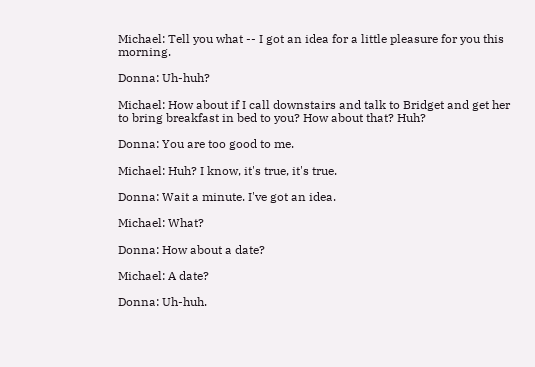Michael: Tell you what -- I got an idea for a little pleasure for you this morning.

Donna: Uh-huh?

Michael: How about if I call downstairs and talk to Bridget and get her to bring breakfast in bed to you? How about that? Huh?

Donna: You are too good to me.

Michael: Huh? I know, it's true, it's true.

Donna: Wait a minute. I've got an idea.

Michael: What?

Donna: How about a date?

Michael: A date?

Donna: Uh-huh.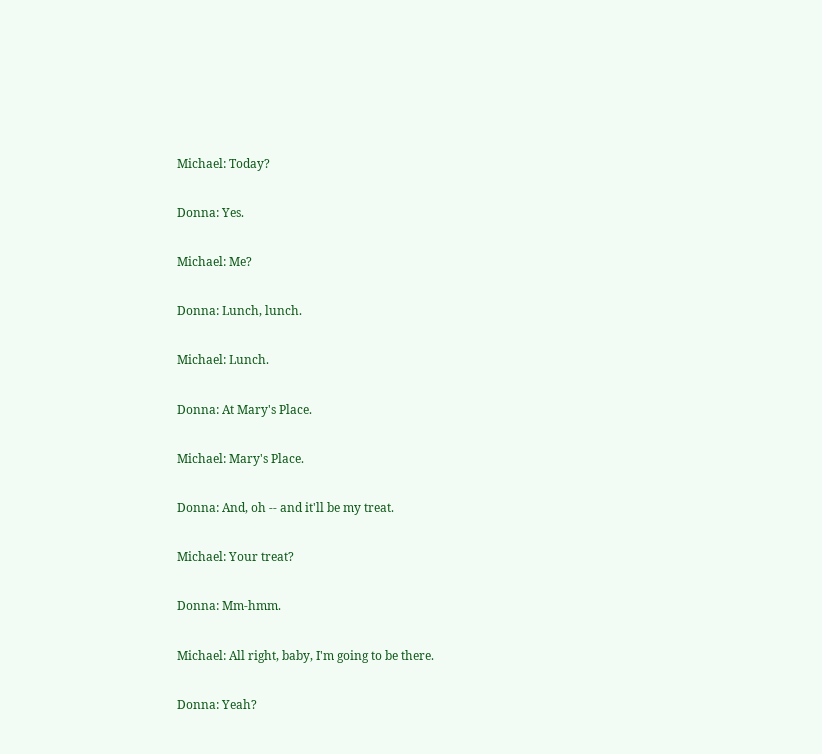Michael: Today?

Donna: Yes.

Michael: Me?

Donna: Lunch, lunch.

Michael: Lunch.

Donna: At Mary's Place.

Michael: Mary's Place.

Donna: And, oh -- and it'll be my treat.

Michael: Your treat?

Donna: Mm-hmm.

Michael: All right, baby, I'm going to be there.

Donna: Yeah?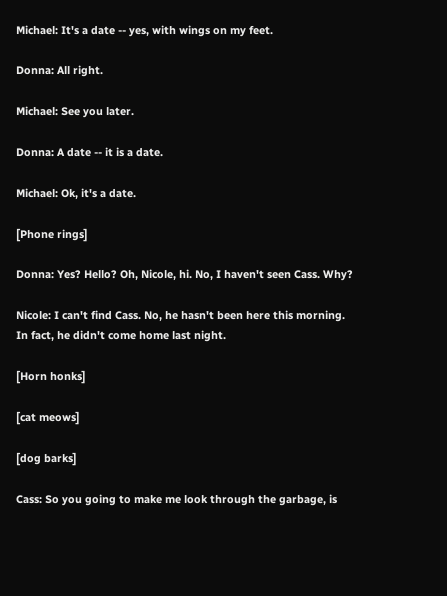Michael: It's a date -- yes, with wings on my feet.

Donna: All right.

Michael: See you later.

Donna: A date -- it is a date.

Michael: Ok, it's a date.

[Phone rings]

Donna: Yes? Hello? Oh, Nicole, hi. No, I haven't seen Cass. Why?

Nicole: I can't find Cass. No, he hasn't been here this morning. In fact, he didn't come home last night.

[Horn honks]

[cat meows]

[dog barks]

Cass: So you going to make me look through the garbage, is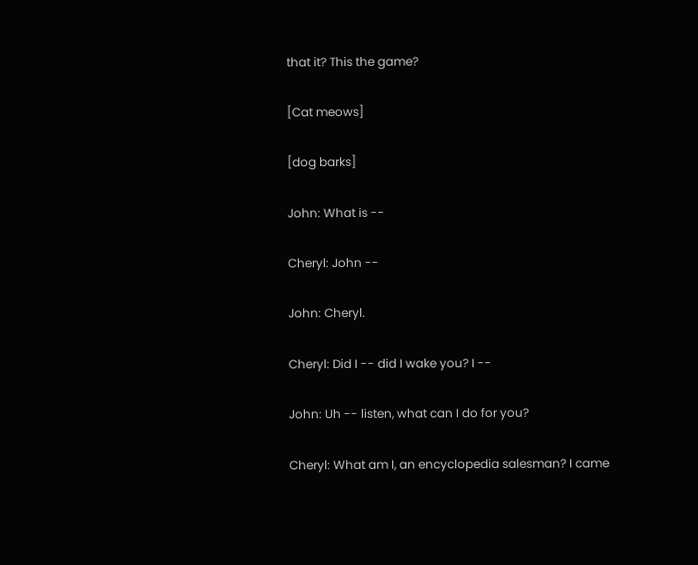that it? This the game?

[Cat meows]

[dog barks]

John: What is --

Cheryl: John --

John: Cheryl.

Cheryl: Did I -- did I wake you? I --

John: Uh -- listen, what can I do for you?

Cheryl: What am I, an encyclopedia salesman? I came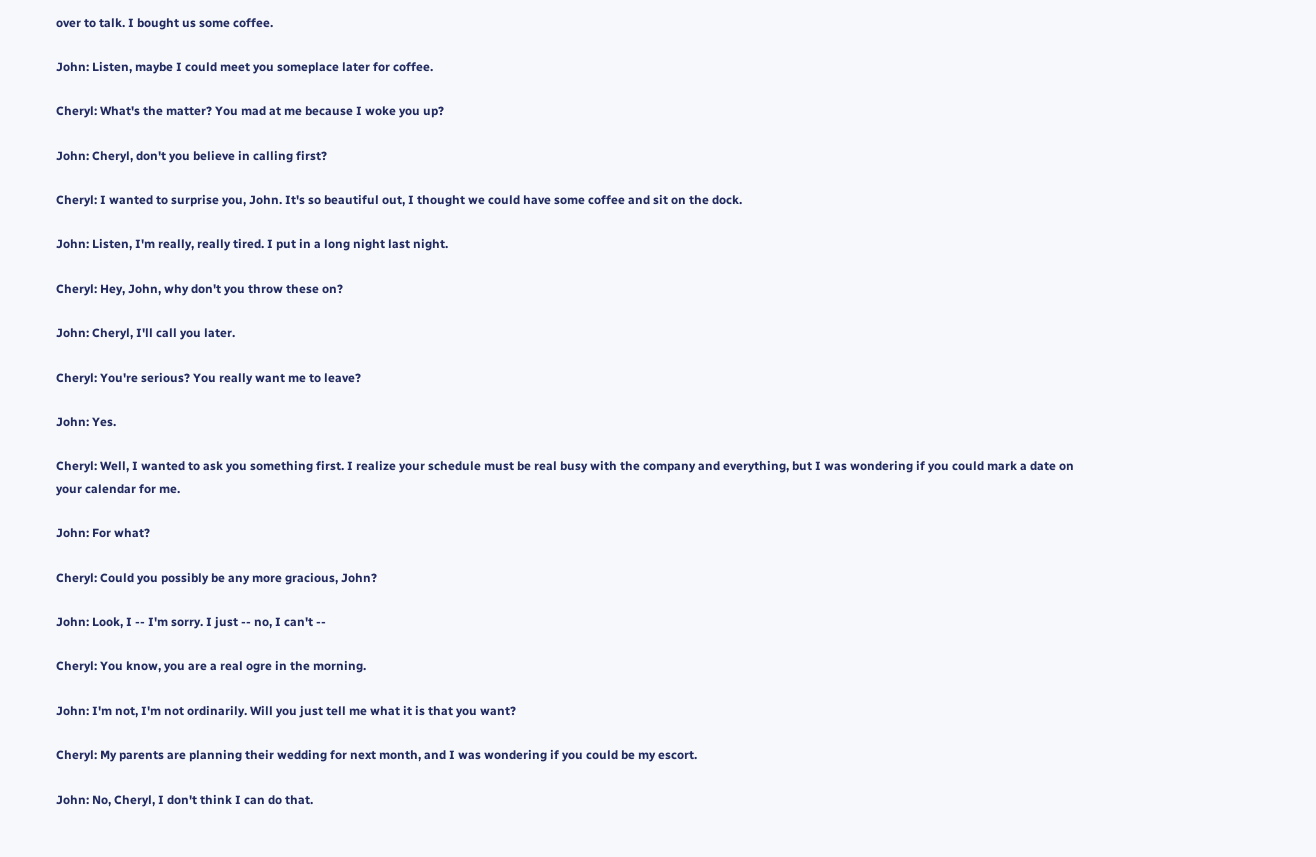over to talk. I bought us some coffee.

John: Listen, maybe I could meet you someplace later for coffee.

Cheryl: What's the matter? You mad at me because I woke you up?

John: Cheryl, don't you believe in calling first?

Cheryl: I wanted to surprise you, John. It's so beautiful out, I thought we could have some coffee and sit on the dock.

John: Listen, I'm really, really tired. I put in a long night last night.

Cheryl: Hey, John, why don't you throw these on?

John: Cheryl, I'll call you later.

Cheryl: You're serious? You really want me to leave?

John: Yes.

Cheryl: Well, I wanted to ask you something first. I realize your schedule must be real busy with the company and everything, but I was wondering if you could mark a date on your calendar for me.

John: For what?

Cheryl: Could you possibly be any more gracious, John?

John: Look, I -- I'm sorry. I just -- no, I can't --

Cheryl: You know, you are a real ogre in the morning.

John: I'm not, I'm not ordinarily. Will you just tell me what it is that you want?

Cheryl: My parents are planning their wedding for next month, and I was wondering if you could be my escort.

John: No, Cheryl, I don't think I can do that.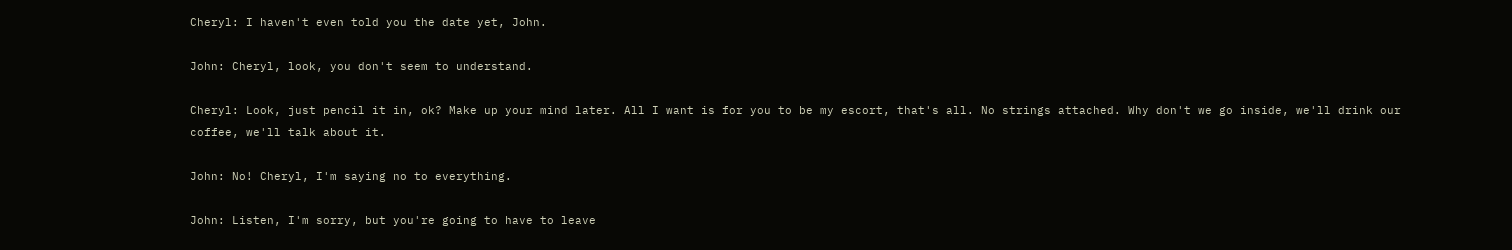Cheryl: I haven't even told you the date yet, John.

John: Cheryl, look, you don't seem to understand.

Cheryl: Look, just pencil it in, ok? Make up your mind later. All I want is for you to be my escort, that's all. No strings attached. Why don't we go inside, we'll drink our coffee, we'll talk about it.

John: No! Cheryl, I'm saying no to everything.

John: Listen, I'm sorry, but you're going to have to leave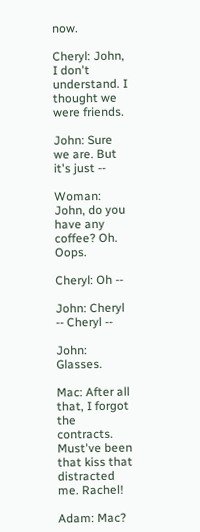now.

Cheryl: John, I don't understand. I thought we were friends.

John: Sure we are. But it's just --

Woman: John, do you have any coffee? Oh. Oops.

Cheryl: Oh --

John: Cheryl -- Cheryl --

John: Glasses.

Mac: After all that, I forgot the contracts. Must've been that kiss that distracted me. Rachel!

Adam: Mac?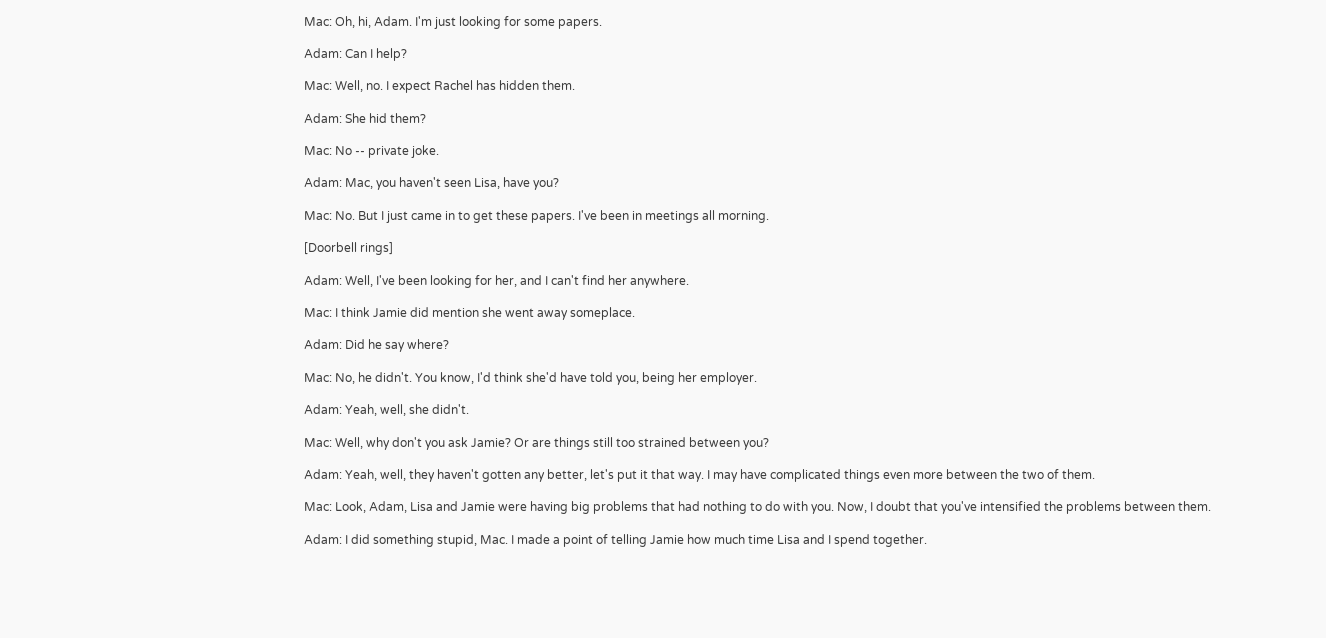Mac: Oh, hi, Adam. I'm just looking for some papers.

Adam: Can I help?

Mac: Well, no. I expect Rachel has hidden them.

Adam: She hid them?

Mac: No -- private joke.

Adam: Mac, you haven't seen Lisa, have you?

Mac: No. But I just came in to get these papers. I've been in meetings all morning.

[Doorbell rings]

Adam: Well, I've been looking for her, and I can't find her anywhere.

Mac: I think Jamie did mention she went away someplace.

Adam: Did he say where?

Mac: No, he didn't. You know, I'd think she'd have told you, being her employer.

Adam: Yeah, well, she didn't.

Mac: Well, why don't you ask Jamie? Or are things still too strained between you?

Adam: Yeah, well, they haven't gotten any better, let's put it that way. I may have complicated things even more between the two of them.

Mac: Look, Adam, Lisa and Jamie were having big problems that had nothing to do with you. Now, I doubt that you've intensified the problems between them.

Adam: I did something stupid, Mac. I made a point of telling Jamie how much time Lisa and I spend together.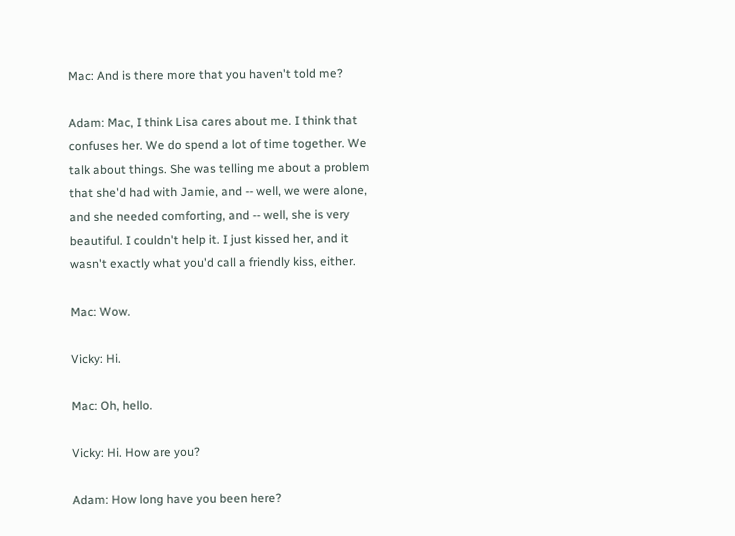Mac: And is there more that you haven't told me?

Adam: Mac, I think Lisa cares about me. I think that confuses her. We do spend a lot of time together. We talk about things. She was telling me about a problem that she'd had with Jamie, and -- well, we were alone, and she needed comforting, and -- well, she is very beautiful. I couldn't help it. I just kissed her, and it wasn't exactly what you'd call a friendly kiss, either.

Mac: Wow.

Vicky: Hi.

Mac: Oh, hello.

Vicky: Hi. How are you?

Adam: How long have you been here?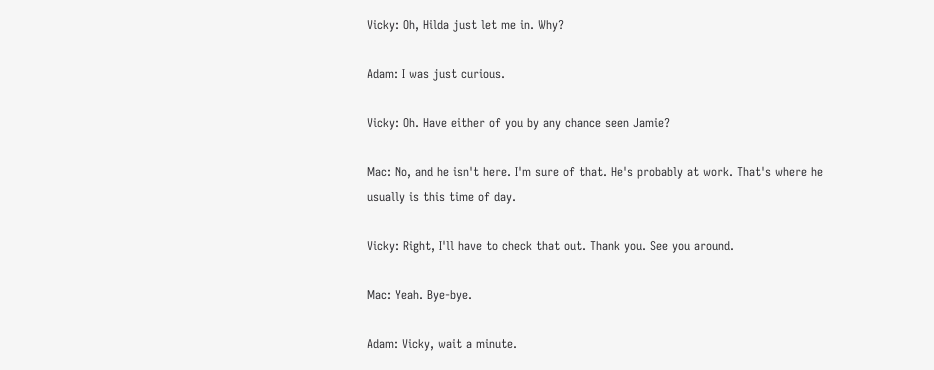Vicky: Oh, Hilda just let me in. Why?

Adam: I was just curious.

Vicky: Oh. Have either of you by any chance seen Jamie?

Mac: No, and he isn't here. I'm sure of that. He's probably at work. That's where he usually is this time of day.

Vicky: Right, I'll have to check that out. Thank you. See you around.

Mac: Yeah. Bye-bye.

Adam: Vicky, wait a minute.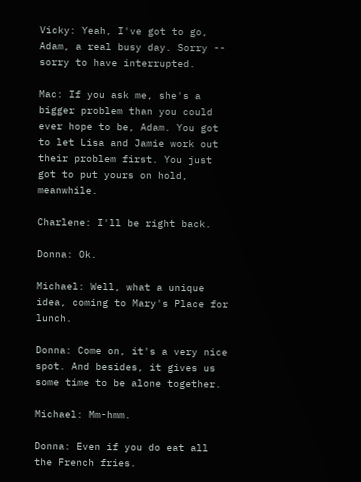Vicky: Yeah, I've got to go, Adam, a real busy day. Sorry -- sorry to have interrupted.

Mac: If you ask me, she's a bigger problem than you could ever hope to be, Adam. You got to let Lisa and Jamie work out their problem first. You just got to put yours on hold, meanwhile.

Charlene: I'll be right back.

Donna: Ok.

Michael: Well, what a unique idea, coming to Mary's Place for lunch.

Donna: Come on, it's a very nice spot. And besides, it gives us some time to be alone together.

Michael: Mm-hmm.

Donna: Even if you do eat all the French fries.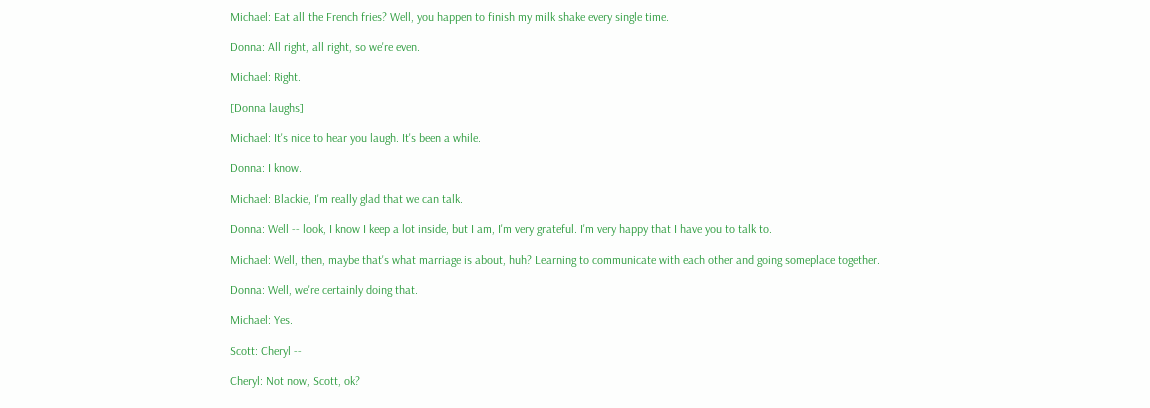Michael: Eat all the French fries? Well, you happen to finish my milk shake every single time.

Donna: All right, all right, so we're even.

Michael: Right.

[Donna laughs]

Michael: It's nice to hear you laugh. It's been a while.

Donna: I know.

Michael: Blackie, I'm really glad that we can talk.

Donna: Well -- look, I know I keep a lot inside, but I am, I'm very grateful. I'm very happy that I have you to talk to.

Michael: Well, then, maybe that's what marriage is about, huh? Learning to communicate with each other and going someplace together.

Donna: Well, we're certainly doing that.

Michael: Yes.

Scott: Cheryl --

Cheryl: Not now, Scott, ok?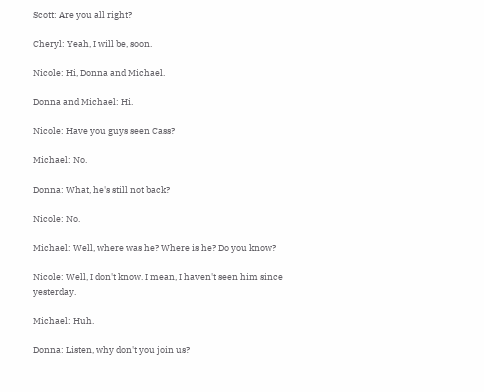Scott: Are you all right?

Cheryl: Yeah, I will be, soon.

Nicole: Hi, Donna and Michael.

Donna and Michael: Hi.

Nicole: Have you guys seen Cass?

Michael: No.

Donna: What, he's still not back?

Nicole: No.

Michael: Well, where was he? Where is he? Do you know?

Nicole: Well, I don't know. I mean, I haven't seen him since yesterday.

Michael: Huh.

Donna: Listen, why don't you join us?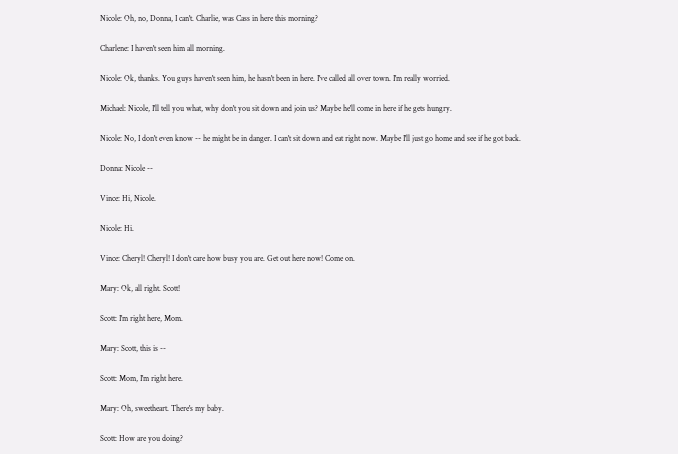Nicole: Oh, no, Donna, I can't. Charlie, was Cass in here this morning?

Charlene: I haven't seen him all morning.

Nicole: Ok, thanks. You guys haven't seen him, he hasn't been in here. I've called all over town. I'm really worried.

Michael: Nicole, I'll tell you what, why don't you sit down and join us? Maybe he'll come in here if he gets hungry.

Nicole: No, I don't even know -- he might be in danger. I can't sit down and eat right now. Maybe I'll just go home and see if he got back.

Donna: Nicole --

Vince: Hi, Nicole.

Nicole: Hi.

Vince: Cheryl! Cheryl! I don't care how busy you are. Get out here now! Come on.

Mary: Ok, all right. Scott!

Scott: I'm right here, Mom.

Mary: Scott, this is --

Scott: Mom, I'm right here.

Mary: Oh, sweetheart. There's my baby.

Scott: How are you doing?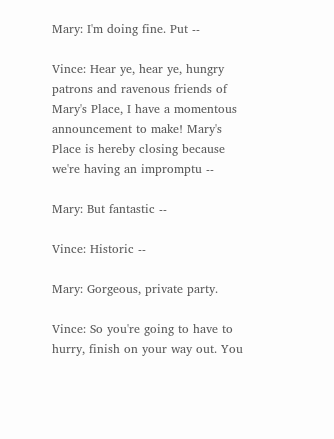Mary: I'm doing fine. Put --

Vince: Hear ye, hear ye, hungry patrons and ravenous friends of Mary's Place, I have a momentous announcement to make! Mary's Place is hereby closing because we're having an impromptu --

Mary: But fantastic --

Vince: Historic --

Mary: Gorgeous, private party.

Vince: So you're going to have to hurry, finish on your way out. You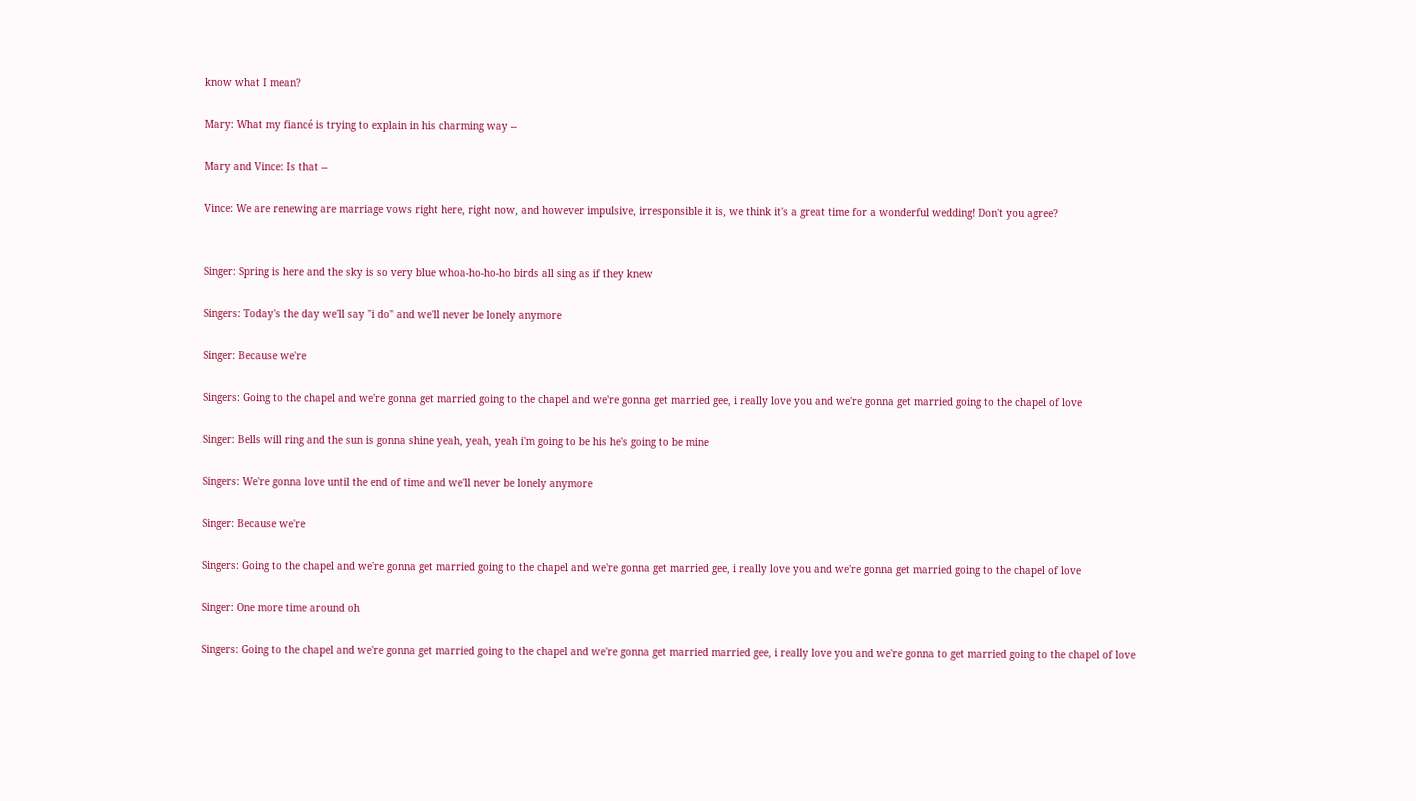know what I mean?

Mary: What my fiancé is trying to explain in his charming way --

Mary and Vince: Is that --

Vince: We are renewing are marriage vows right here, right now, and however impulsive, irresponsible it is, we think it's a great time for a wonderful wedding! Don't you agree?


Singer: Spring is here and the sky is so very blue whoa-ho-ho-ho birds all sing as if they knew

Singers: Today's the day we'll say "i do" and we'll never be lonely anymore

Singer: Because we're

Singers: Going to the chapel and we're gonna get married going to the chapel and we're gonna get married gee, i really love you and we're gonna get married going to the chapel of love

Singer: Bells will ring and the sun is gonna shine yeah, yeah, yeah i'm going to be his he's going to be mine

Singers: We're gonna love until the end of time and we'll never be lonely anymore

Singer: Because we're

Singers: Going to the chapel and we're gonna get married going to the chapel and we're gonna get married gee, i really love you and we're gonna get married going to the chapel of love

Singer: One more time around oh

Singers: Going to the chapel and we're gonna get married going to the chapel and we're gonna get married married gee, i really love you and we're gonna to get married going to the chapel of love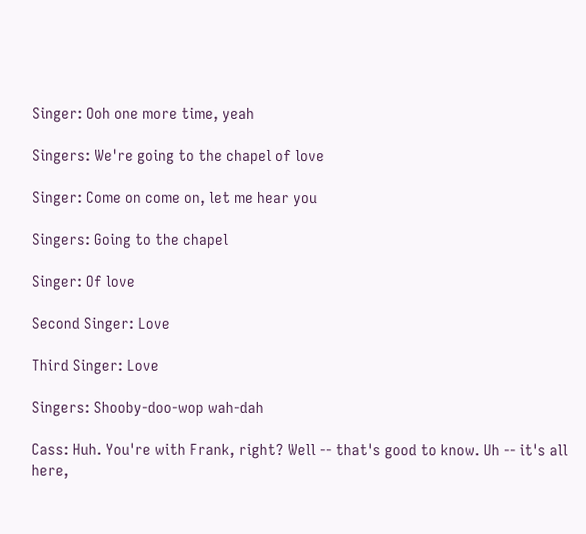Singer: Ooh one more time, yeah

Singers: We're going to the chapel of love

Singer: Come on come on, let me hear you

Singers: Going to the chapel

Singer: Of love

Second Singer: Love

Third Singer: Love

Singers: Shooby-doo-wop wah-dah

Cass: Huh. You're with Frank, right? Well -- that's good to know. Uh -- it's all here,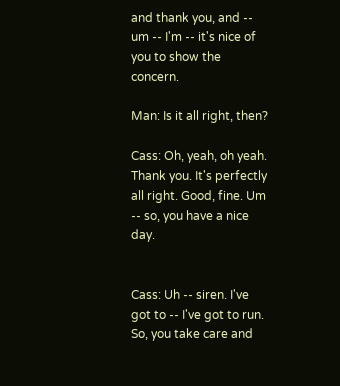and thank you, and -- um -- I'm -- it's nice of you to show the concern.

Man: Is it all right, then?

Cass: Oh, yeah, oh yeah. Thank you. It's perfectly all right. Good, fine. Um -- so, you have a nice day.


Cass: Uh -- siren. I've got to -- I've got to run. So, you take care and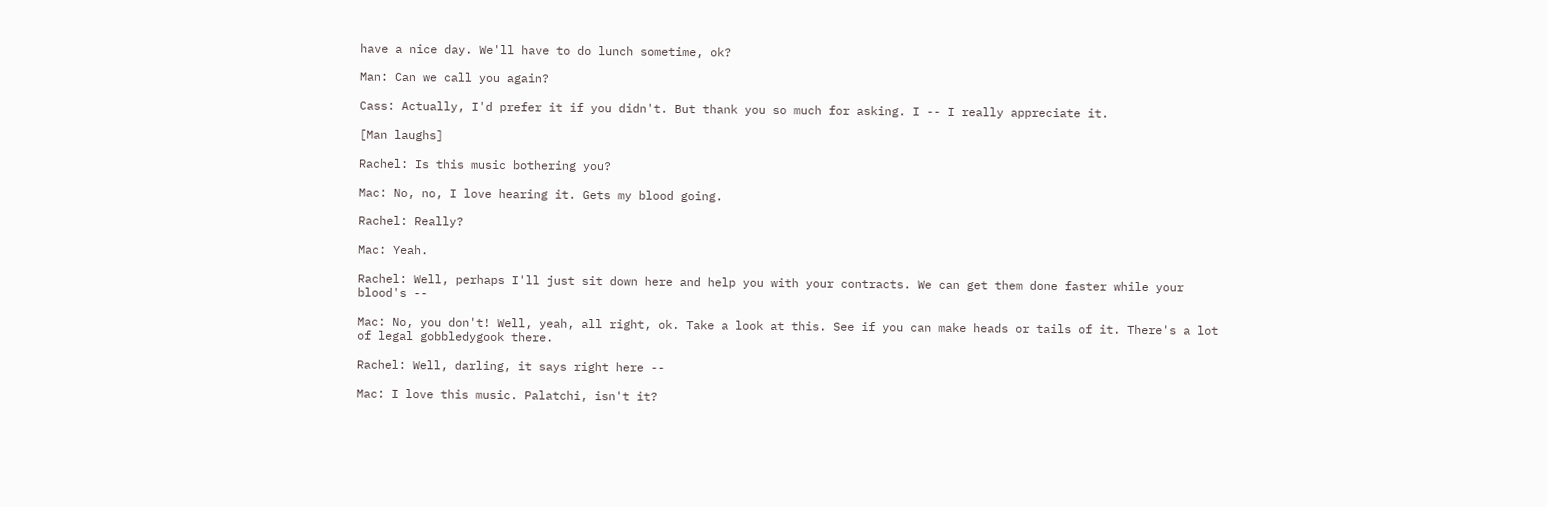have a nice day. We'll have to do lunch sometime, ok?

Man: Can we call you again?

Cass: Actually, I'd prefer it if you didn't. But thank you so much for asking. I -- I really appreciate it.

[Man laughs]

Rachel: Is this music bothering you?

Mac: No, no, I love hearing it. Gets my blood going.

Rachel: Really?

Mac: Yeah.

Rachel: Well, perhaps I'll just sit down here and help you with your contracts. We can get them done faster while your blood's --

Mac: No, you don't! Well, yeah, all right, ok. Take a look at this. See if you can make heads or tails of it. There's a lot of legal gobbledygook there.

Rachel: Well, darling, it says right here --

Mac: I love this music. Palatchi, isn't it?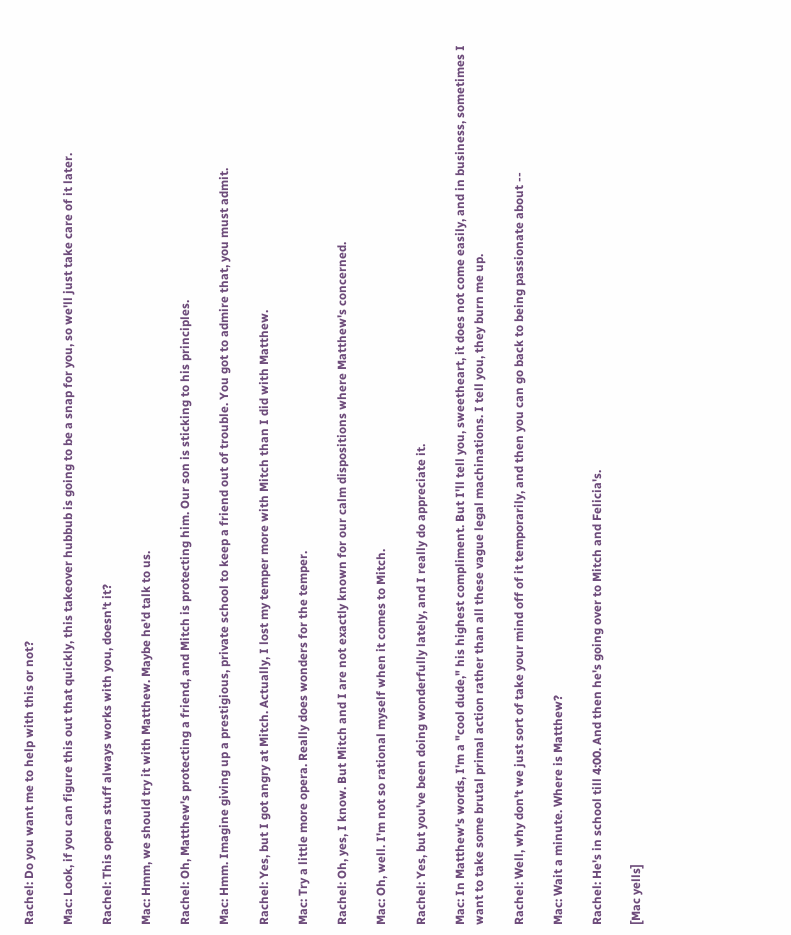Rachel: Do you want me to help with this or not?

Mac: Look, if you can figure this out that quickly, this takeover hubbub is going to be a snap for you, so we'll just take care of it later.

Rachel: This opera stuff always works with you, doesn't it?

Mac: Hmm, we should try it with Matthew. Maybe he'd talk to us.

Rachel: Oh, Matthew's protecting a friend, and Mitch is protecting him. Our son is sticking to his principles.

Mac: Hmm. Imagine giving up a prestigious, private school to keep a friend out of trouble. You got to admire that, you must admit.

Rachel: Yes, but I got angry at Mitch. Actually, I lost my temper more with Mitch than I did with Matthew.

Mac: Try a little more opera. Really does wonders for the temper.

Rachel: Oh, yes, I know. But Mitch and I are not exactly known for our calm dispositions where Matthew's concerned.

Mac: Oh, well. I'm not so rational myself when it comes to Mitch.

Rachel: Yes, but you've been doing wonderfully lately, and I really do appreciate it.

Mac: In Matthew's words, I'm a "cool dude," his highest compliment. But I'll tell you, sweetheart, it does not come easily, and in business, sometimes I want to take some brutal primal action rather than all these vague legal machinations. I tell you, they burn me up.

Rachel: Well, why don't we just sort of take your mind off of it temporarily, and then you can go back to being passionate about --

Mac: Wait a minute. Where is Matthew?

Rachel: He's in school till 4:00. And then he's going over to Mitch and Felicia's.

[Mac yells]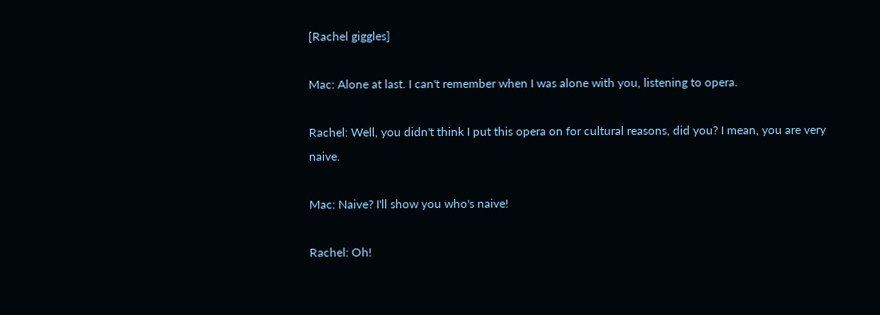[Rachel giggles]

Mac: Alone at last. I can't remember when I was alone with you, listening to opera.

Rachel: Well, you didn't think I put this opera on for cultural reasons, did you? I mean, you are very naive.

Mac: Naive? I'll show you who's naive!

Rachel: Oh!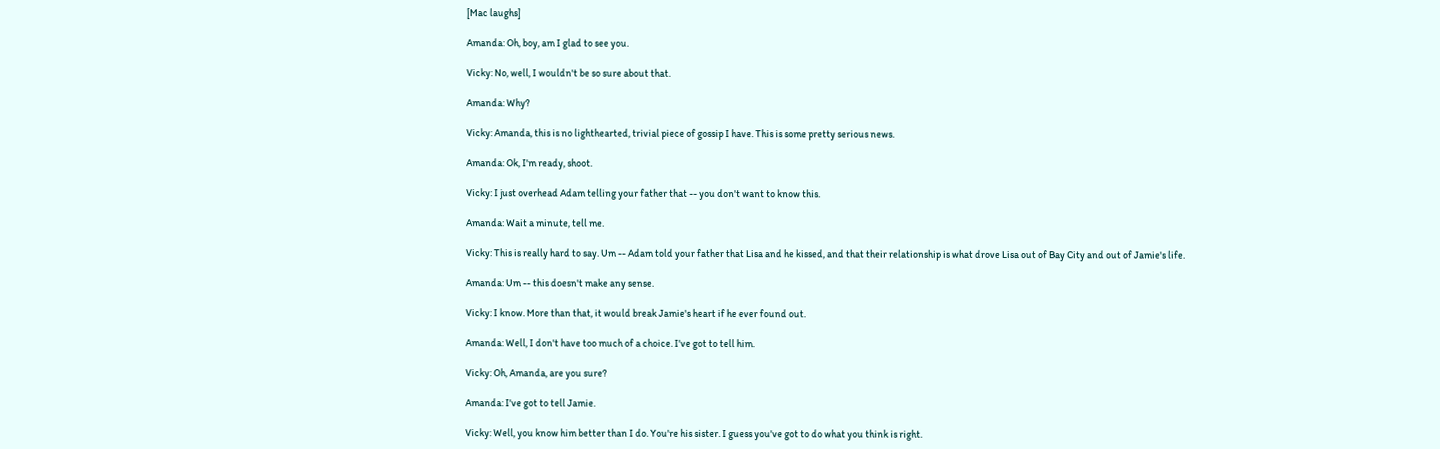[Mac laughs]

Amanda: Oh, boy, am I glad to see you.

Vicky: No, well, I wouldn't be so sure about that.

Amanda: Why?

Vicky: Amanda, this is no lighthearted, trivial piece of gossip I have. This is some pretty serious news.

Amanda: Ok, I'm ready, shoot.

Vicky: I just overhead Adam telling your father that -- you don't want to know this.

Amanda: Wait a minute, tell me.

Vicky: This is really hard to say. Um -- Adam told your father that Lisa and he kissed, and that their relationship is what drove Lisa out of Bay City and out of Jamie's life.

Amanda: Um -- this doesn't make any sense.

Vicky: I know. More than that, it would break Jamie's heart if he ever found out.

Amanda: Well, I don't have too much of a choice. I've got to tell him.

Vicky: Oh, Amanda, are you sure?

Amanda: I've got to tell Jamie.

Vicky: Well, you know him better than I do. You're his sister. I guess you've got to do what you think is right.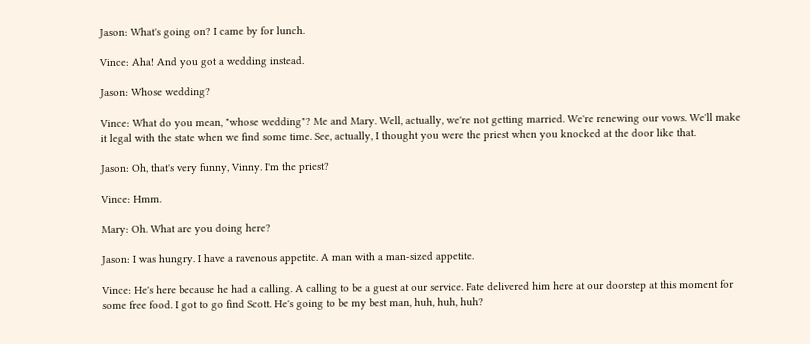Jason: What's going on? I came by for lunch.

Vince: Aha! And you got a wedding instead.

Jason: Whose wedding?

Vince: What do you mean, "whose wedding"? Me and Mary. Well, actually, we're not getting married. We're renewing our vows. We'll make it legal with the state when we find some time. See, actually, I thought you were the priest when you knocked at the door like that.

Jason: Oh, that's very funny, Vinny. I'm the priest?

Vince: Hmm.

Mary: Oh. What are you doing here?

Jason: I was hungry. I have a ravenous appetite. A man with a man-sized appetite.

Vince: He's here because he had a calling. A calling to be a guest at our service. Fate delivered him here at our doorstep at this moment for some free food. I got to go find Scott. He's going to be my best man, huh, huh, huh?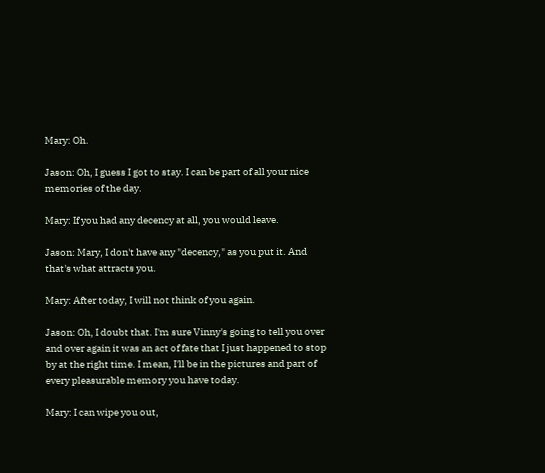Mary: Oh.

Jason: Oh, I guess I got to stay. I can be part of all your nice memories of the day.

Mary: If you had any decency at all, you would leave.

Jason: Mary, I don't have any "decency," as you put it. And that's what attracts you.

Mary: After today, I will not think of you again.

Jason: Oh, I doubt that. I'm sure Vinny's going to tell you over and over again it was an act of fate that I just happened to stop by at the right time. I mean, I'll be in the pictures and part of every pleasurable memory you have today.

Mary: I can wipe you out,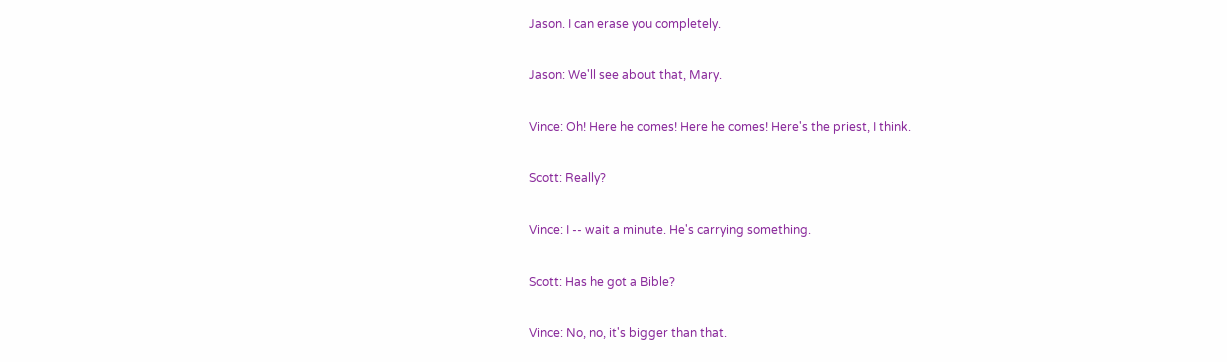Jason. I can erase you completely.

Jason: We'll see about that, Mary.

Vince: Oh! Here he comes! Here he comes! Here's the priest, I think.

Scott: Really?

Vince: I -- wait a minute. He's carrying something.

Scott: Has he got a Bible?

Vince: No, no, it's bigger than that.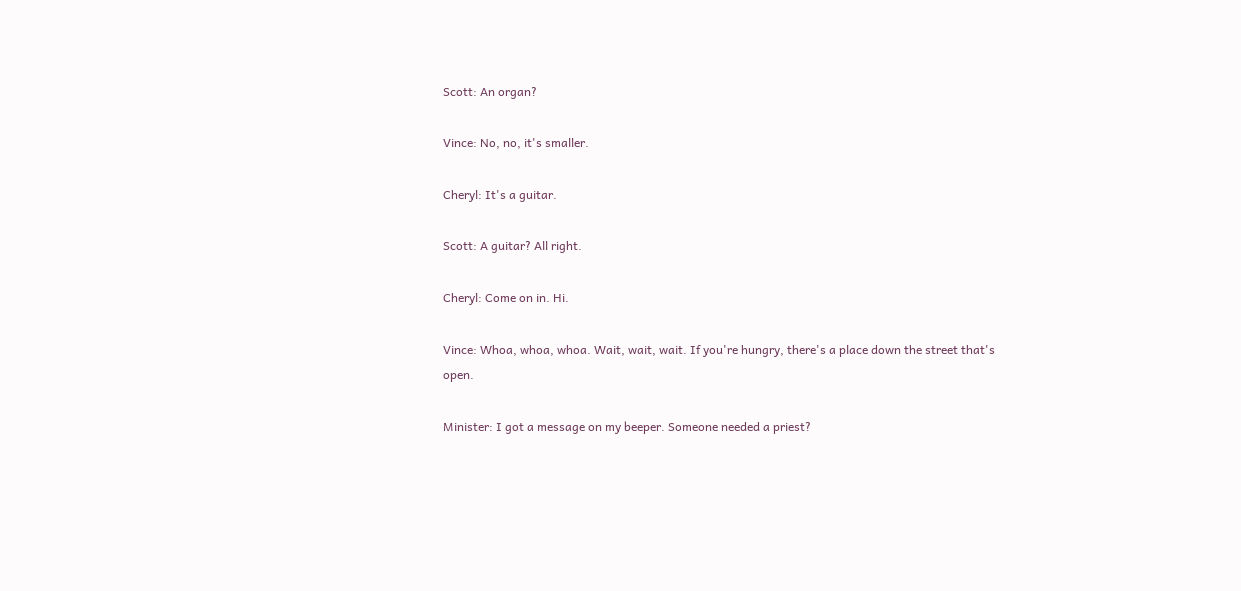Scott: An organ?

Vince: No, no, it's smaller.

Cheryl: It's a guitar.

Scott: A guitar? All right.

Cheryl: Come on in. Hi.

Vince: Whoa, whoa, whoa. Wait, wait, wait. If you're hungry, there's a place down the street that's open.

Minister: I got a message on my beeper. Someone needed a priest?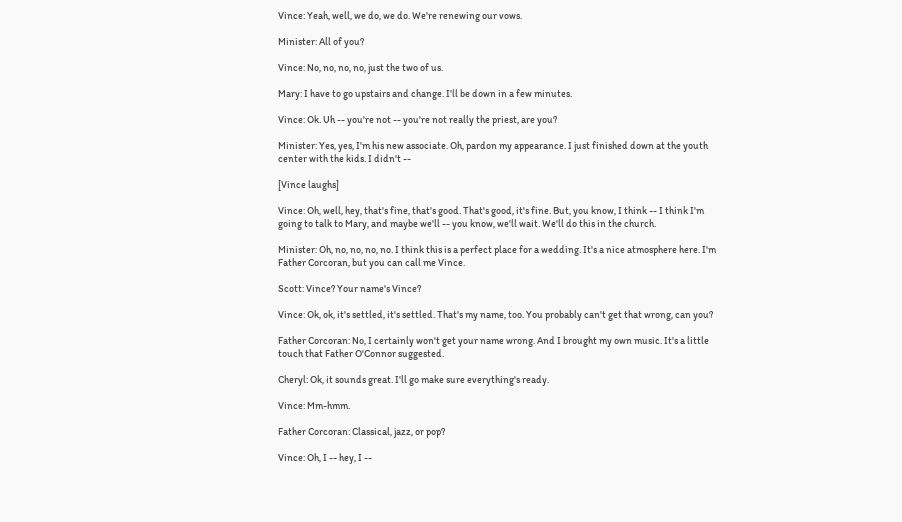Vince: Yeah, well, we do, we do. We're renewing our vows.

Minister: All of you?

Vince: No, no, no, no, just the two of us.

Mary: I have to go upstairs and change. I'll be down in a few minutes.

Vince: Ok. Uh -- you're not -- you're not really the priest, are you?

Minister: Yes, yes, I'm his new associate. Oh, pardon my appearance. I just finished down at the youth center with the kids. I didn't --

[Vince laughs]

Vince: Oh, well, hey, that's fine, that's good. That's good, it's fine. But, you know, I think -- I think I'm going to talk to Mary, and maybe we'll -- you know, we'll wait. We'll do this in the church.

Minister: Oh, no, no, no, no. I think this is a perfect place for a wedding. It's a nice atmosphere here. I'm Father Corcoran, but you can call me Vince.

Scott: Vince? Your name's Vince?

Vince: Ok, ok, it's settled, it's settled. That's my name, too. You probably can't get that wrong, can you?

Father Corcoran: No, I certainly won't get your name wrong. And I brought my own music. It's a little touch that Father O'Connor suggested.

Cheryl: Ok, it sounds great. I'll go make sure everything's ready.

Vince: Mm-hmm.

Father Corcoran: Classical, jazz, or pop?

Vince: Oh, I -- hey, I --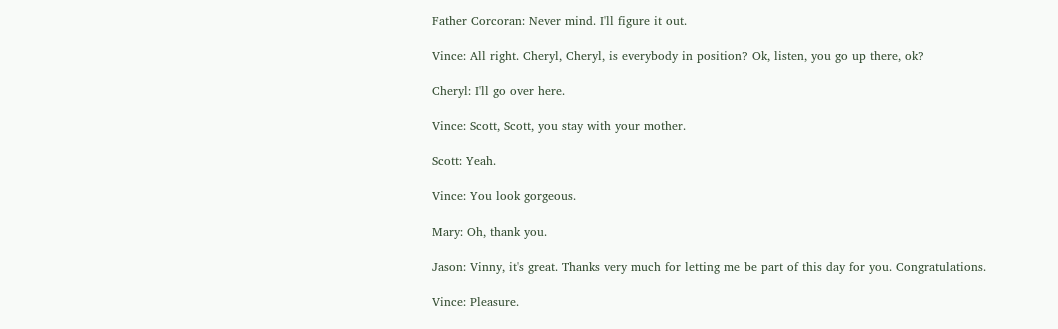Father Corcoran: Never mind. I'll figure it out.

Vince: All right. Cheryl, Cheryl, is everybody in position? Ok, listen, you go up there, ok?

Cheryl: I'll go over here.

Vince: Scott, Scott, you stay with your mother.

Scott: Yeah.

Vince: You look gorgeous.

Mary: Oh, thank you.

Jason: Vinny, it's great. Thanks very much for letting me be part of this day for you. Congratulations.

Vince: Pleasure.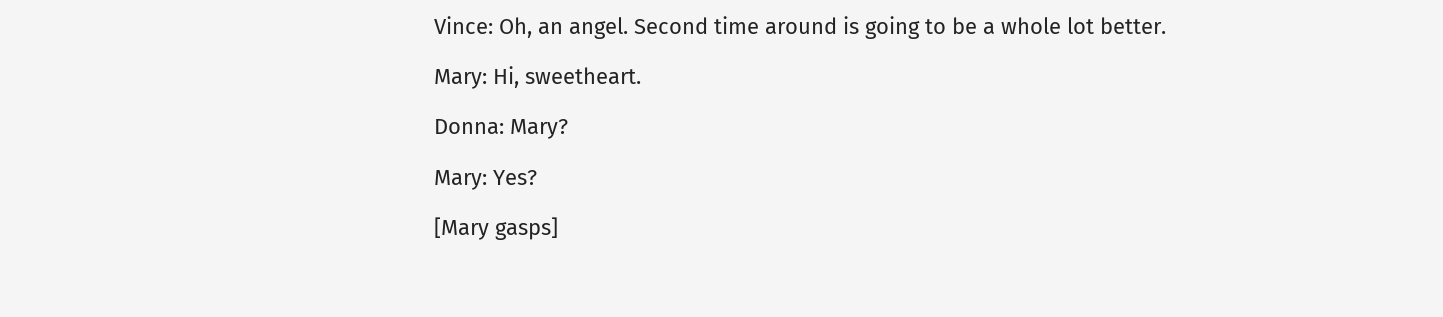Vince: Oh, an angel. Second time around is going to be a whole lot better.

Mary: Hi, sweetheart.

Donna: Mary?

Mary: Yes?

[Mary gasps]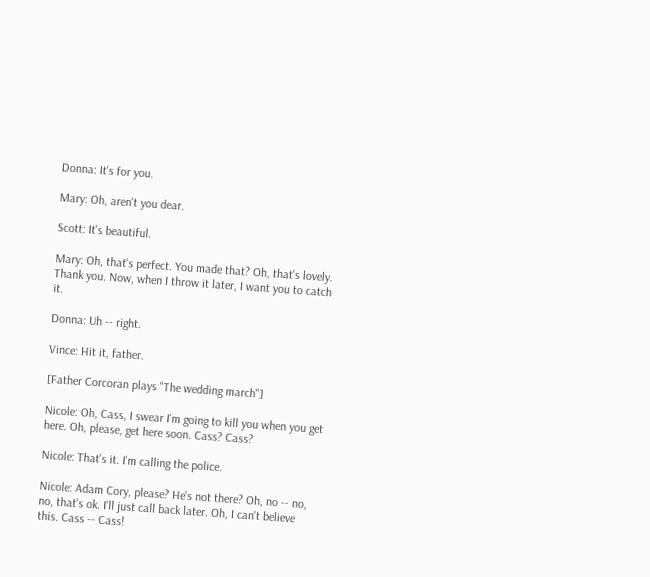Donna: It's for you.

Mary: Oh, aren't you dear.

Scott: It's beautiful.

Mary: Oh, that's perfect. You made that? Oh, that's lovely. Thank you. Now, when I throw it later, I want you to catch it.

Donna: Uh -- right.

Vince: Hit it, father.

[Father Corcoran plays "The wedding march"]

Nicole: Oh, Cass, I swear I'm going to kill you when you get here. Oh, please, get here soon. Cass? Cass?

Nicole: That's it. I'm calling the police.

Nicole: Adam Cory, please? He's not there? Oh, no -- no, no, that's ok. I'll just call back later. Oh, I can't believe this. Cass -- Cass!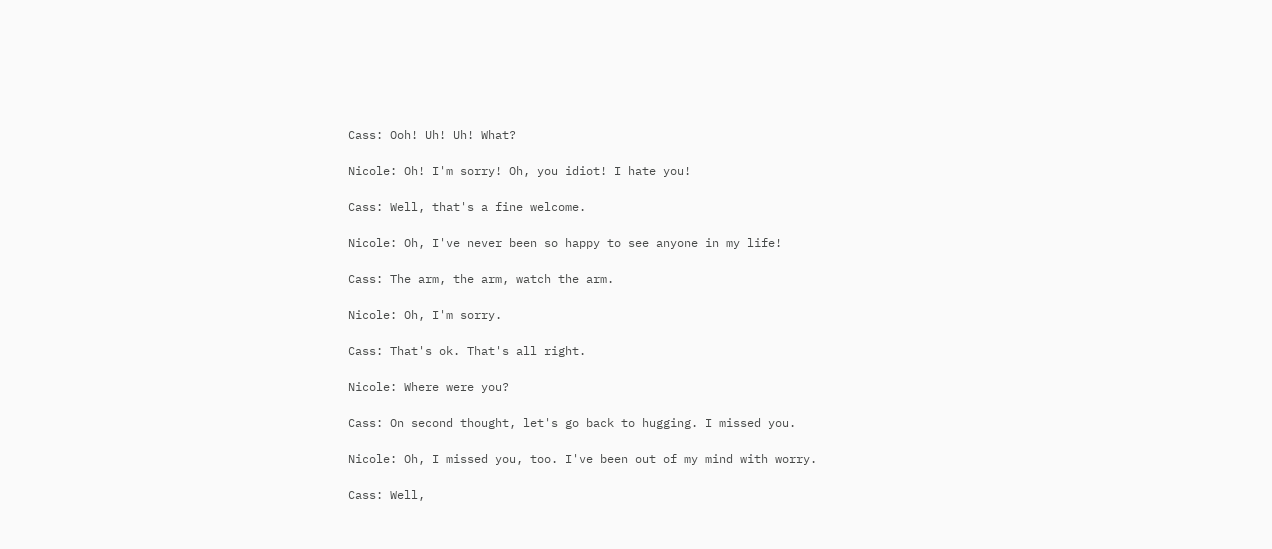Cass: Ooh! Uh! Uh! What?

Nicole: Oh! I'm sorry! Oh, you idiot! I hate you!

Cass: Well, that's a fine welcome.

Nicole: Oh, I've never been so happy to see anyone in my life!

Cass: The arm, the arm, watch the arm.

Nicole: Oh, I'm sorry.

Cass: That's ok. That's all right.

Nicole: Where were you?

Cass: On second thought, let's go back to hugging. I missed you.

Nicole: Oh, I missed you, too. I've been out of my mind with worry.

Cass: Well,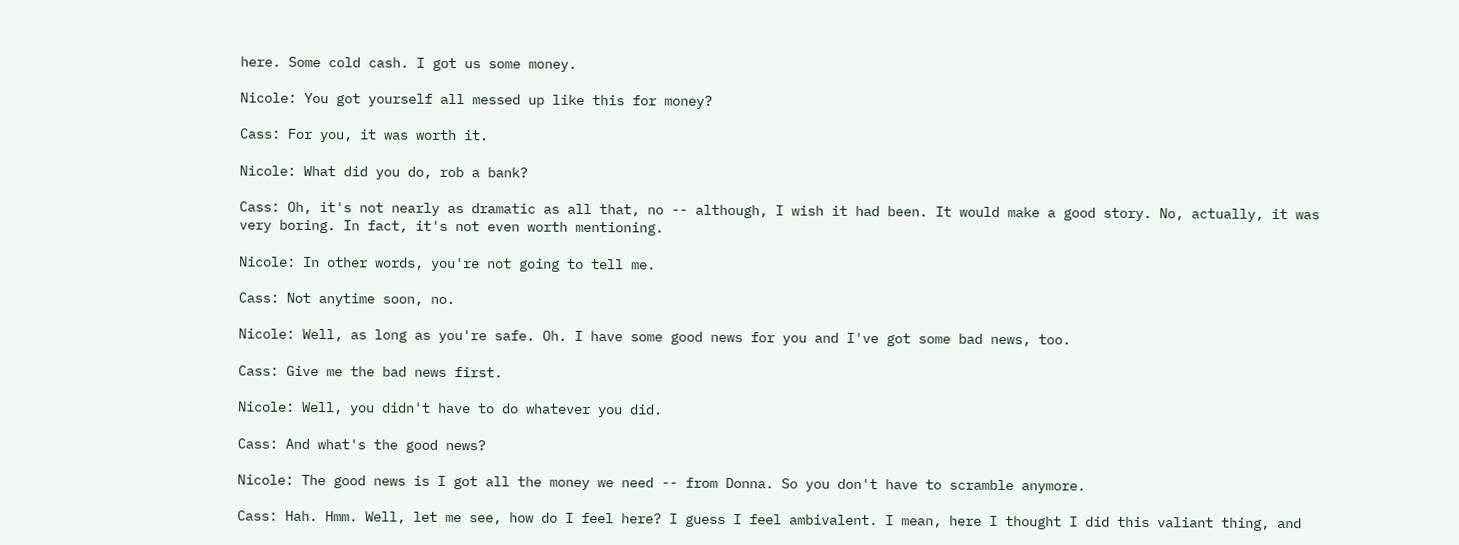here. Some cold cash. I got us some money.

Nicole: You got yourself all messed up like this for money?

Cass: For you, it was worth it.

Nicole: What did you do, rob a bank?

Cass: Oh, it's not nearly as dramatic as all that, no -- although, I wish it had been. It would make a good story. No, actually, it was very boring. In fact, it's not even worth mentioning.

Nicole: In other words, you're not going to tell me.

Cass: Not anytime soon, no.

Nicole: Well, as long as you're safe. Oh. I have some good news for you and I've got some bad news, too.

Cass: Give me the bad news first.

Nicole: Well, you didn't have to do whatever you did.

Cass: And what's the good news?

Nicole: The good news is I got all the money we need -- from Donna. So you don't have to scramble anymore.

Cass: Hah. Hmm. Well, let me see, how do I feel here? I guess I feel ambivalent. I mean, here I thought I did this valiant thing, and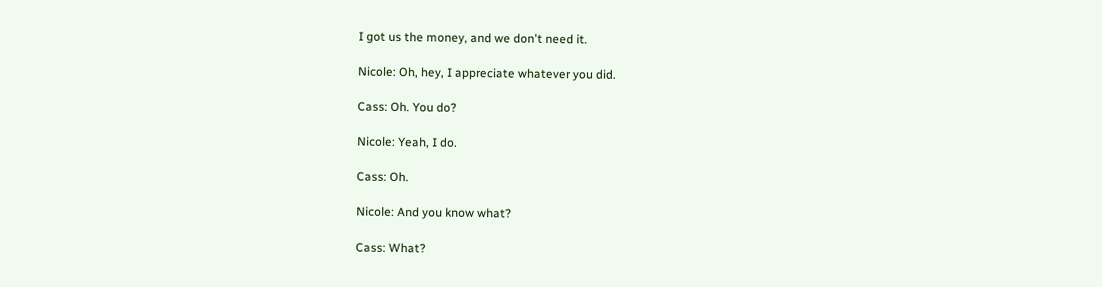I got us the money, and we don't need it.

Nicole: Oh, hey, I appreciate whatever you did.

Cass: Oh. You do?

Nicole: Yeah, I do.

Cass: Oh.

Nicole: And you know what?

Cass: What?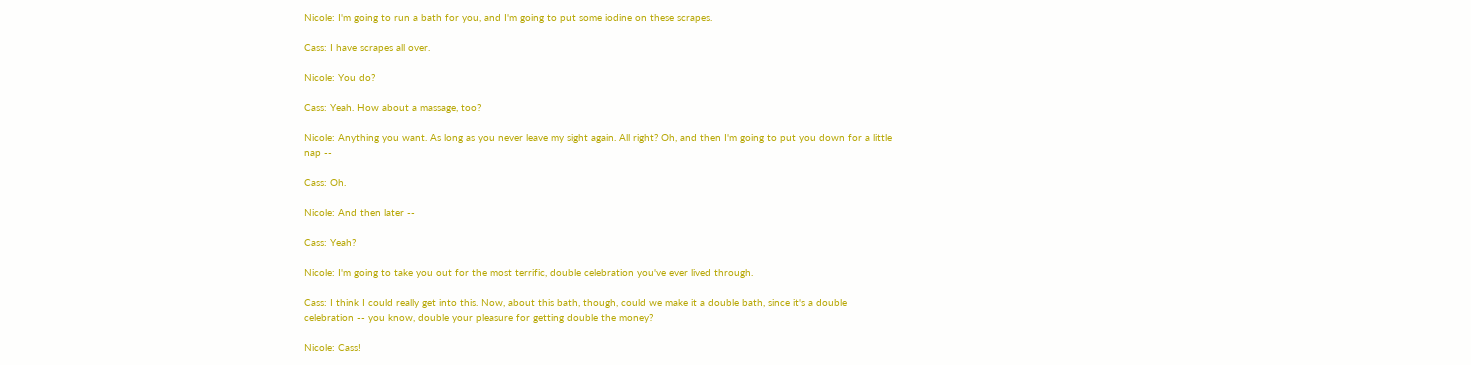Nicole: I'm going to run a bath for you, and I'm going to put some iodine on these scrapes.

Cass: I have scrapes all over.

Nicole: You do?

Cass: Yeah. How about a massage, too?

Nicole: Anything you want. As long as you never leave my sight again. All right? Oh, and then I'm going to put you down for a little nap --

Cass: Oh.

Nicole: And then later --

Cass: Yeah?

Nicole: I'm going to take you out for the most terrific, double celebration you've ever lived through.

Cass: I think I could really get into this. Now, about this bath, though, could we make it a double bath, since it's a double celebration -- you know, double your pleasure for getting double the money?

Nicole: Cass!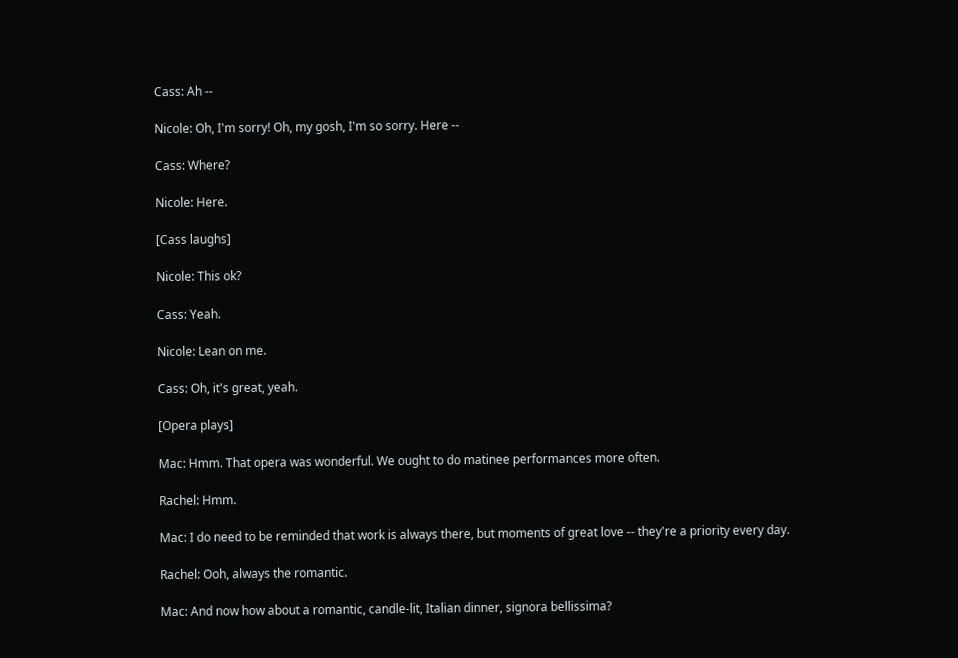Cass: Ah --

Nicole: Oh, I'm sorry! Oh, my gosh, I'm so sorry. Here --

Cass: Where?

Nicole: Here.

[Cass laughs]

Nicole: This ok?

Cass: Yeah.

Nicole: Lean on me.

Cass: Oh, it's great, yeah.

[Opera plays]

Mac: Hmm. That opera was wonderful. We ought to do matinee performances more often.

Rachel: Hmm.

Mac: I do need to be reminded that work is always there, but moments of great love -- they're a priority every day.

Rachel: Ooh, always the romantic.

Mac: And now how about a romantic, candle-lit, Italian dinner, signora bellissima?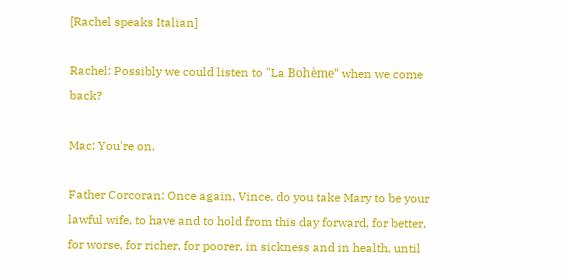[Rachel speaks Italian]

Rachel: Possibly we could listen to "La Bohème" when we come back?

Mac: You're on.

Father Corcoran: Once again, Vince, do you take Mary to be your lawful wife, to have and to hold from this day forward, for better, for worse, for richer, for poorer, in sickness and in health, until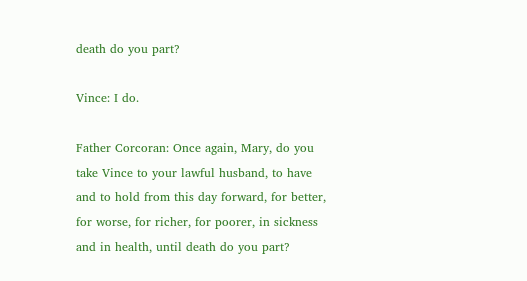death do you part?

Vince: I do.

Father Corcoran: Once again, Mary, do you take Vince to your lawful husband, to have and to hold from this day forward, for better, for worse, for richer, for poorer, in sickness and in health, until death do you part?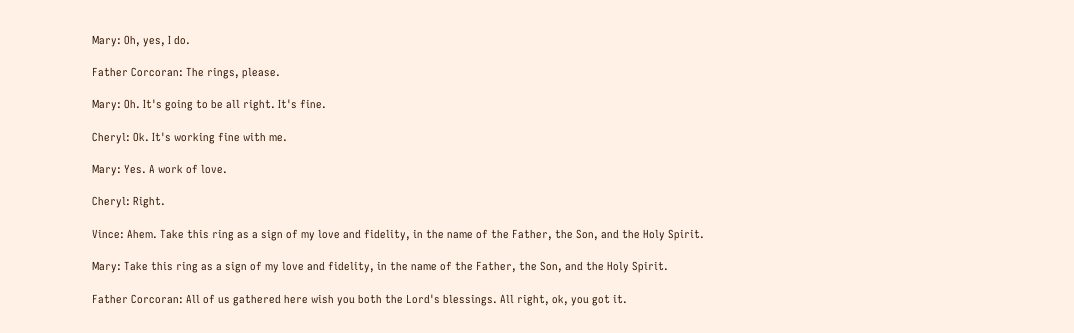Mary: Oh, yes, I do.

Father Corcoran: The rings, please.

Mary: Oh. It's going to be all right. It's fine.

Cheryl: Ok. It's working fine with me.

Mary: Yes. A work of love.

Cheryl: Right.

Vince: Ahem. Take this ring as a sign of my love and fidelity, in the name of the Father, the Son, and the Holy Spirit.

Mary: Take this ring as a sign of my love and fidelity, in the name of the Father, the Son, and the Holy Spirit.

Father Corcoran: All of us gathered here wish you both the Lord's blessings. All right, ok, you got it.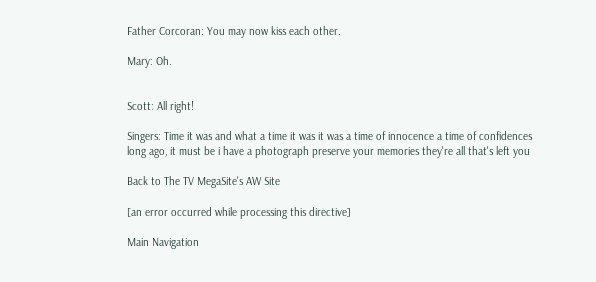Father Corcoran: You may now kiss each other.

Mary: Oh.


Scott: All right!

Singers: Time it was and what a time it was it was a time of innocence a time of confidences long ago, it must be i have a photograph preserve your memories they're all that's left you

Back to The TV MegaSite's AW Site

[an error occurred while processing this directive]

Main Navigation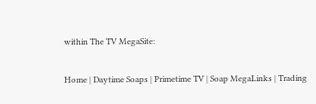within The TV MegaSite:

Home | Daytime Soaps | Primetime TV | Soap MegaLinks | Trading